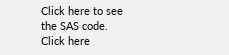Click here to see the SAS code.
Click here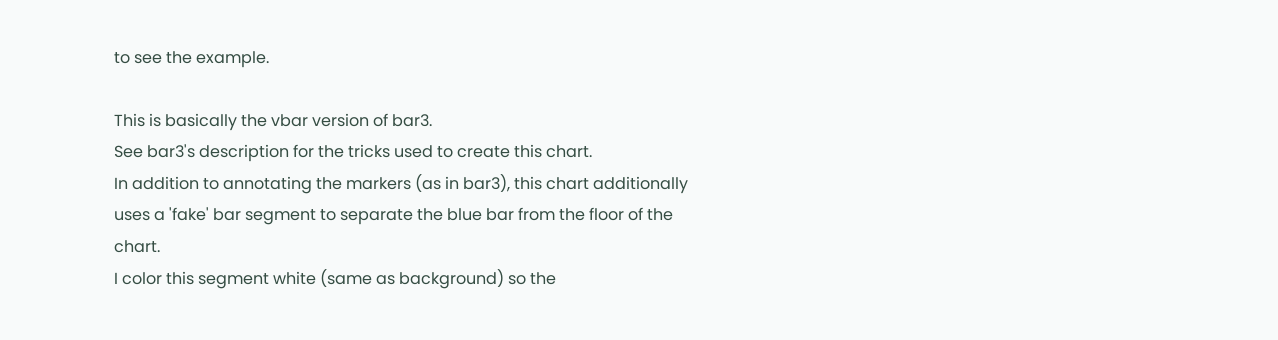to see the example.

This is basically the vbar version of bar3.
See bar3's description for the tricks used to create this chart.
In addition to annotating the markers (as in bar3), this chart additionally
uses a 'fake' bar segment to separate the blue bar from the floor of the chart.
I color this segment white (same as background) so the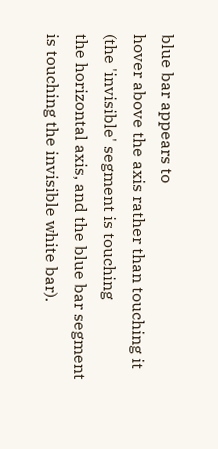blue bar appears to
hover above the axis rather than touching it (the 'invisible' segment is touching
the horizontal axis, and the blue bar segment is touching the invisible white bar).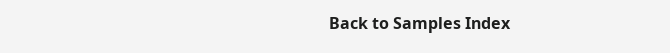Back to Samples Index